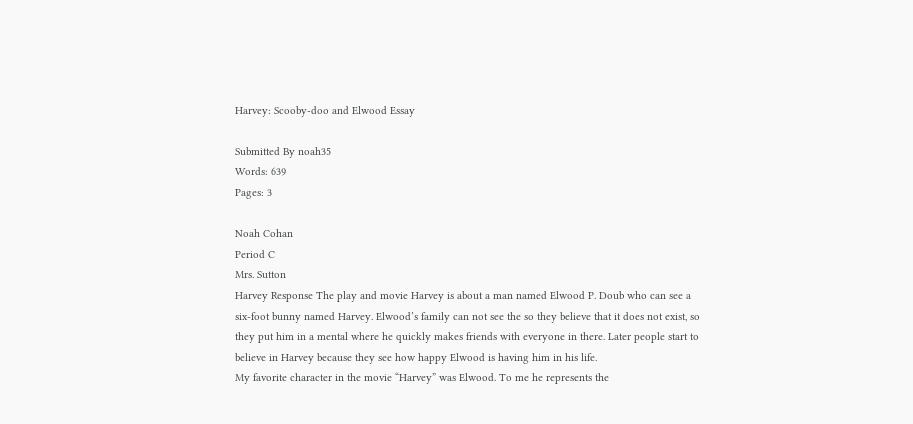Harvey: Scooby-doo and Elwood Essay

Submitted By noah35
Words: 639
Pages: 3

Noah Cohan
Period C
Mrs. Sutton
Harvey Response The play and movie Harvey is about a man named Elwood P. Doub who can see a six-foot bunny named Harvey. Elwood’s family can not see the so they believe that it does not exist, so they put him in a mental where he quickly makes friends with everyone in there. Later people start to believe in Harvey because they see how happy Elwood is having him in his life.
My favorite character in the movie “Harvey” was Elwood. To me he represents the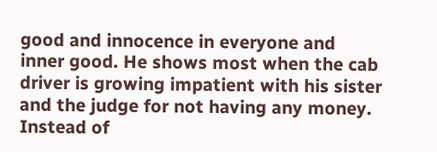good and innocence in everyone and inner good. He shows most when the cab driver is growing impatient with his sister and the judge for not having any money. Instead of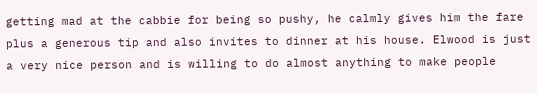getting mad at the cabbie for being so pushy, he calmly gives him the fare plus a generous tip and also invites to dinner at his house. Elwood is just a very nice person and is willing to do almost anything to make people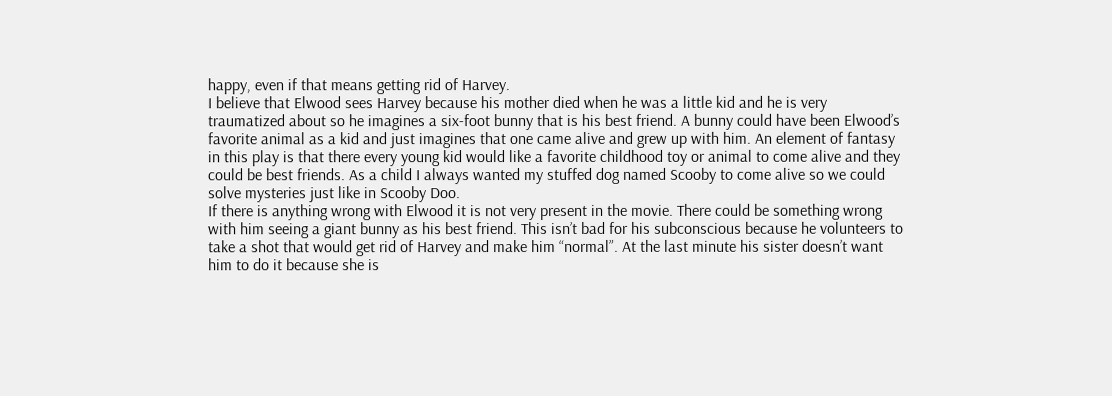happy, even if that means getting rid of Harvey.
I believe that Elwood sees Harvey because his mother died when he was a little kid and he is very traumatized about so he imagines a six-foot bunny that is his best friend. A bunny could have been Elwood’s favorite animal as a kid and just imagines that one came alive and grew up with him. An element of fantasy in this play is that there every young kid would like a favorite childhood toy or animal to come alive and they could be best friends. As a child I always wanted my stuffed dog named Scooby to come alive so we could solve mysteries just like in Scooby Doo.
If there is anything wrong with Elwood it is not very present in the movie. There could be something wrong with him seeing a giant bunny as his best friend. This isn’t bad for his subconscious because he volunteers to take a shot that would get rid of Harvey and make him “normal”. At the last minute his sister doesn’t want him to do it because she is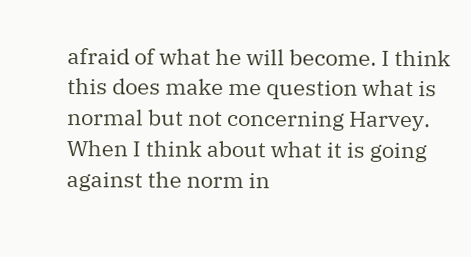afraid of what he will become. I think this does make me question what is normal but not concerning Harvey. When I think about what it is going against the norm in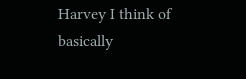Harvey I think of basically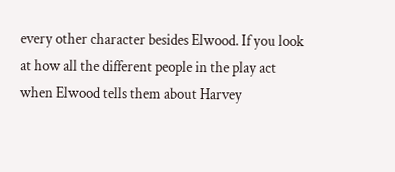every other character besides Elwood. If you look at how all the different people in the play act when Elwood tells them about Harvey